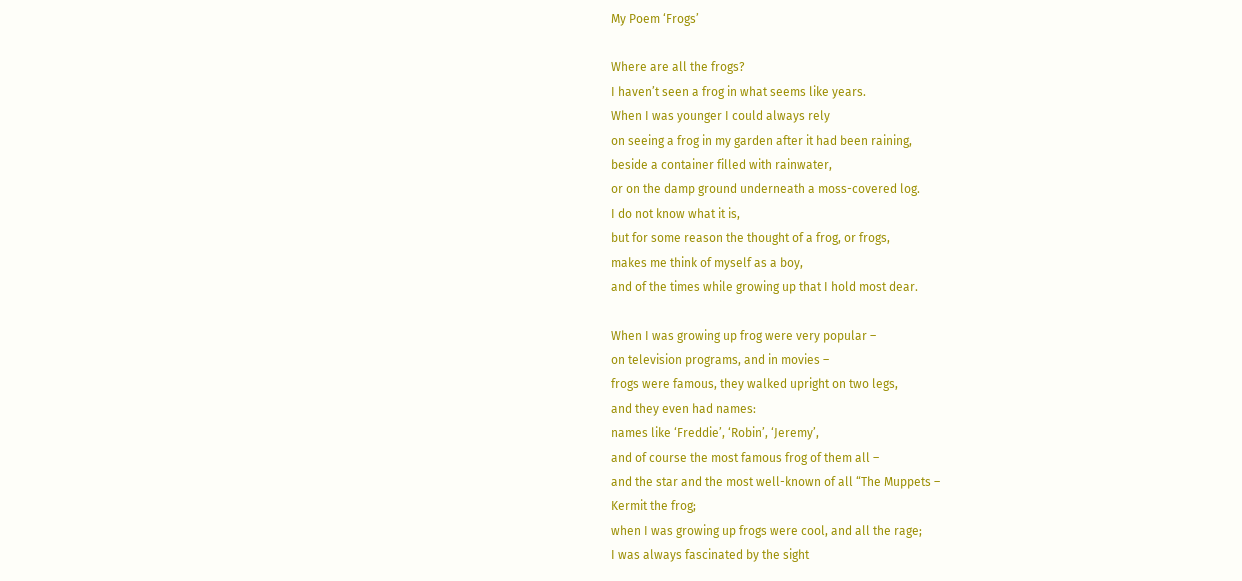My Poem ‘Frogs’

Where are all the frogs?
I haven’t seen a frog in what seems like years.
When I was younger I could always rely
on seeing a frog in my garden after it had been raining,
beside a container filled with rainwater,
or on the damp ground underneath a moss-covered log.
I do not know what it is,
but for some reason the thought of a frog, or frogs,
makes me think of myself as a boy,
and of the times while growing up that I hold most dear.

When I was growing up frog were very popular –
on television programs, and in movies –
frogs were famous, they walked upright on two legs,
and they even had names:
names like ‘Freddie’, ‘Robin’, ‘Jeremy’,
and of course the most famous frog of them all –
and the star and the most well-known of all “The Muppets –
Kermit the frog;
when I was growing up frogs were cool, and all the rage;
I was always fascinated by the sight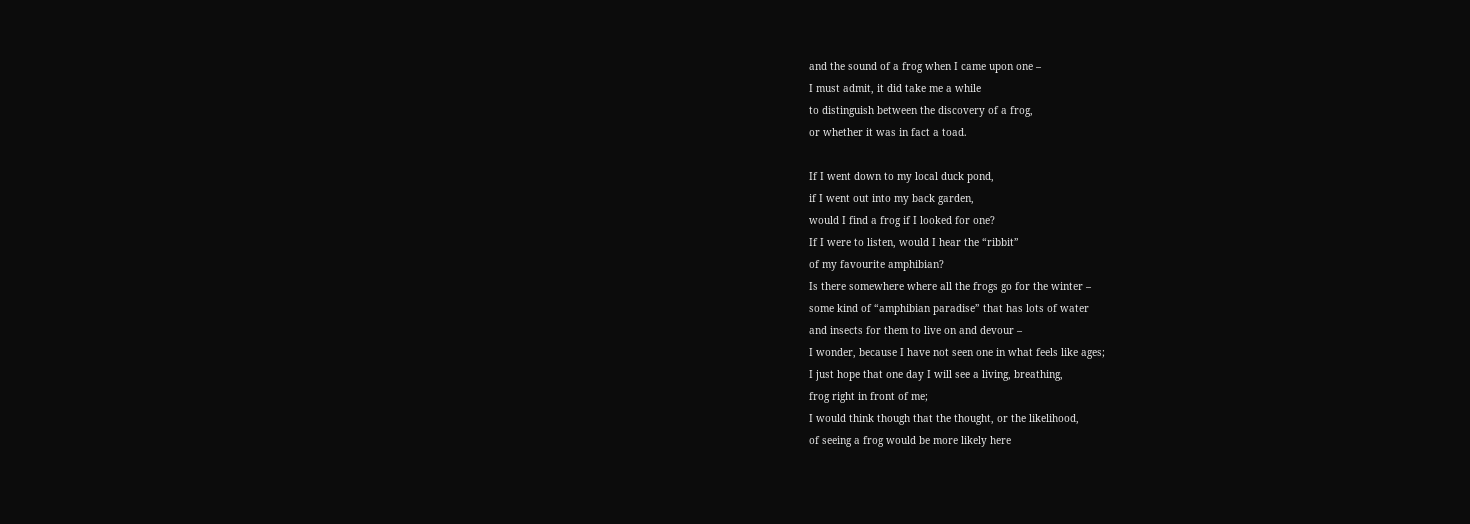and the sound of a frog when I came upon one –
I must admit, it did take me a while
to distinguish between the discovery of a frog,
or whether it was in fact a toad.

If I went down to my local duck pond,
if I went out into my back garden,
would I find a frog if I looked for one?
If I were to listen, would I hear the “ribbit”
of my favourite amphibian?
Is there somewhere where all the frogs go for the winter –
some kind of “amphibian paradise” that has lots of water
and insects for them to live on and devour –
I wonder, because I have not seen one in what feels like ages;
I just hope that one day I will see a living, breathing,
frog right in front of me;
I would think though that the thought, or the likelihood,
of seeing a frog would be more likely here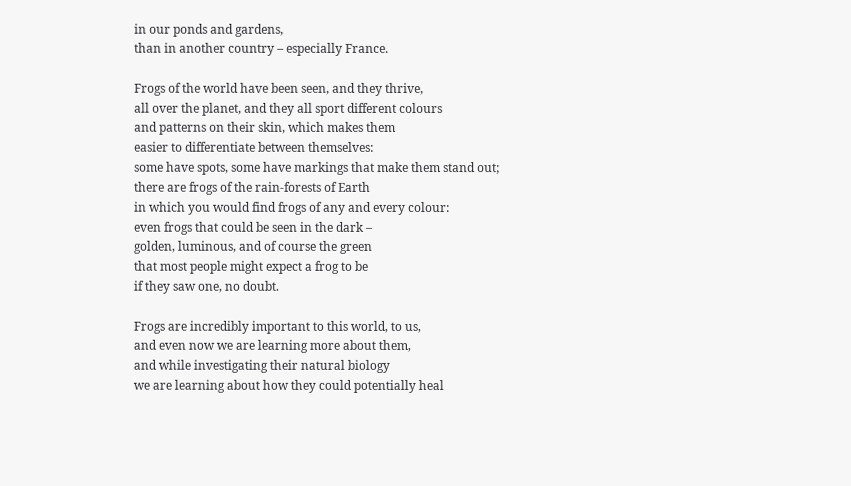in our ponds and gardens,
than in another country – especially France.

Frogs of the world have been seen, and they thrive,
all over the planet, and they all sport different colours
and patterns on their skin, which makes them
easier to differentiate between themselves:
some have spots, some have markings that make them stand out;
there are frogs of the rain-forests of Earth
in which you would find frogs of any and every colour:
even frogs that could be seen in the dark –
golden, luminous, and of course the green
that most people might expect a frog to be
if they saw one, no doubt.

Frogs are incredibly important to this world, to us,
and even now we are learning more about them,
and while investigating their natural biology
we are learning about how they could potentially heal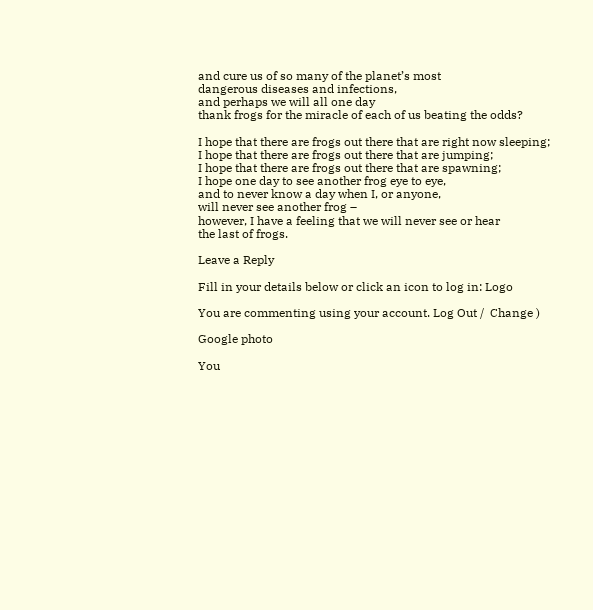and cure us of so many of the planet’s most
dangerous diseases and infections,
and perhaps we will all one day
thank frogs for the miracle of each of us beating the odds?

I hope that there are frogs out there that are right now sleeping;
I hope that there are frogs out there that are jumping;
I hope that there are frogs out there that are spawning;
I hope one day to see another frog eye to eye,
and to never know a day when I, or anyone,
will never see another frog –
however, I have a feeling that we will never see or hear
the last of frogs.

Leave a Reply

Fill in your details below or click an icon to log in: Logo

You are commenting using your account. Log Out /  Change )

Google photo

You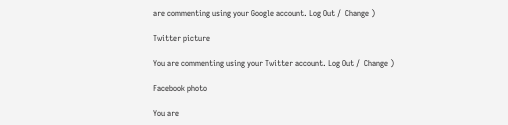are commenting using your Google account. Log Out /  Change )

Twitter picture

You are commenting using your Twitter account. Log Out /  Change )

Facebook photo

You are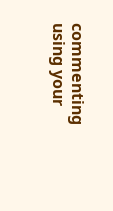commenting using your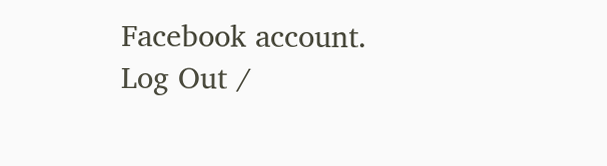Facebook account. Log Out /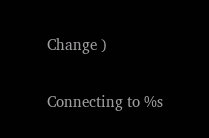Change )

Connecting to %s